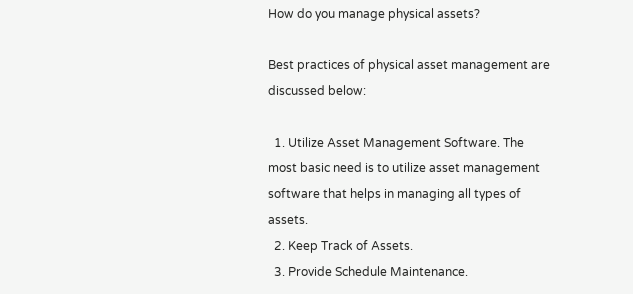How do you manage physical assets?

Best practices of physical asset management are discussed below:

  1. Utilize Asset Management Software. The most basic need is to utilize asset management software that helps in managing all types of assets.
  2. Keep Track of Assets.
  3. Provide Schedule Maintenance.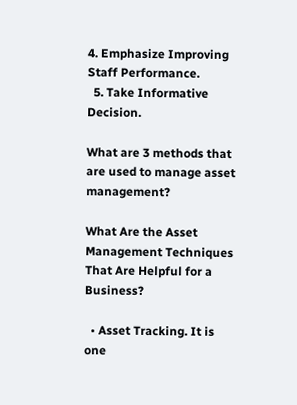4. Emphasize Improving Staff Performance.
  5. Take Informative Decision.

What are 3 methods that are used to manage asset management?

What Are the Asset Management Techniques That Are Helpful for a Business?

  • Asset Tracking. It is one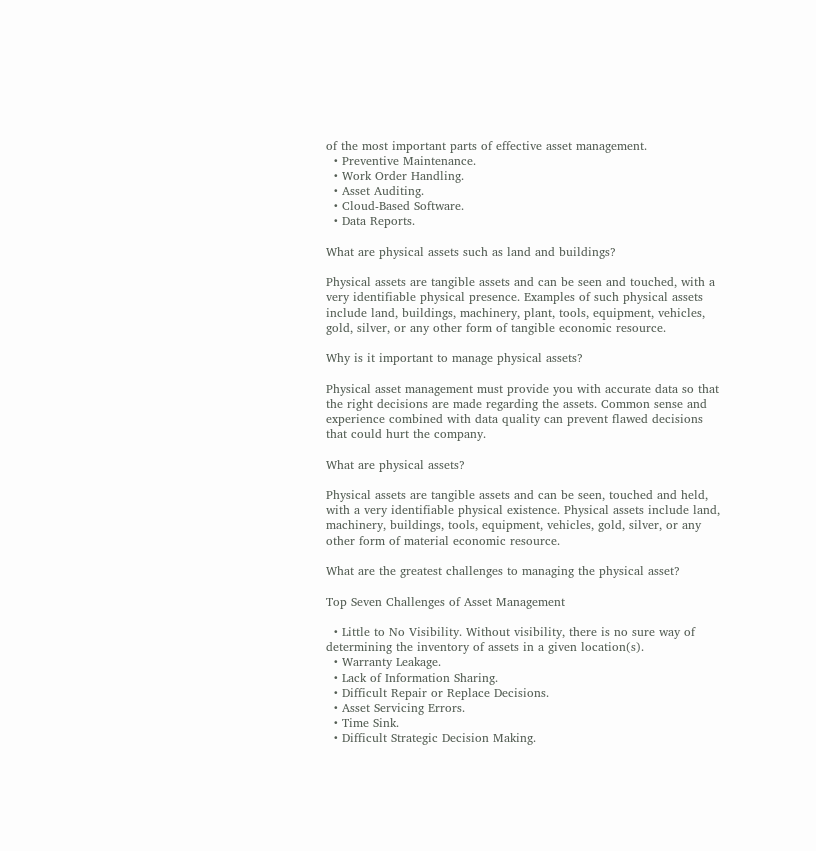of the most important parts of effective asset management.
  • Preventive Maintenance.
  • Work Order Handling.
  • Asset Auditing.
  • Cloud-Based Software.
  • Data Reports.

What are physical assets such as land and buildings?

Physical assets are tangible assets and can be seen and touched, with a very identifiable physical presence. Examples of such physical assets include land, buildings, machinery, plant, tools, equipment, vehicles, gold, silver, or any other form of tangible economic resource.

Why is it important to manage physical assets?

Physical asset management must provide you with accurate data so that the right decisions are made regarding the assets. Common sense and experience combined with data quality can prevent flawed decisions that could hurt the company.

What are physical assets?

Physical assets are tangible assets and can be seen, touched and held, with a very identifiable physical existence. Physical assets include land, machinery, buildings, tools, equipment, vehicles, gold, silver, or any other form of material economic resource.

What are the greatest challenges to managing the physical asset?

Top Seven Challenges of Asset Management

  • Little to No Visibility. Without visibility, there is no sure way of determining the inventory of assets in a given location(s).
  • Warranty Leakage.
  • Lack of Information Sharing.
  • Difficult Repair or Replace Decisions.
  • Asset Servicing Errors.
  • Time Sink.
  • Difficult Strategic Decision Making.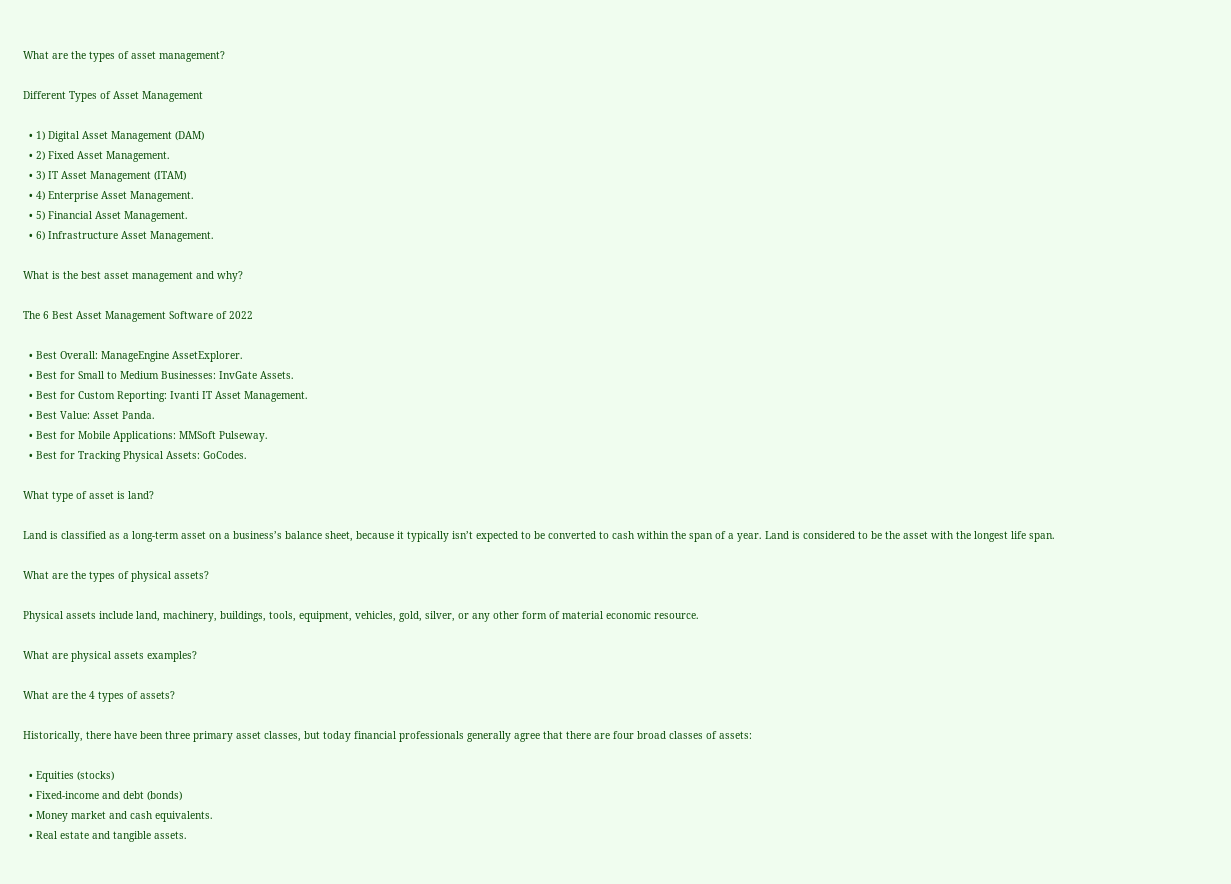What are the types of asset management?

Different Types of Asset Management

  • 1) Digital Asset Management (DAM)
  • 2) Fixed Asset Management.
  • 3) IT Asset Management (ITAM)
  • 4) Enterprise Asset Management.
  • 5) Financial Asset Management.
  • 6) Infrastructure Asset Management.

What is the best asset management and why?

The 6 Best Asset Management Software of 2022

  • Best Overall: ManageEngine AssetExplorer.
  • Best for Small to Medium Businesses: InvGate Assets.
  • Best for Custom Reporting: Ivanti IT Asset Management.
  • Best Value: Asset Panda.
  • Best for Mobile Applications: MMSoft Pulseway.
  • Best for Tracking Physical Assets: GoCodes.

What type of asset is land?

Land is classified as a long-term asset on a business’s balance sheet, because it typically isn’t expected to be converted to cash within the span of a year. Land is considered to be the asset with the longest life span.

What are the types of physical assets?

Physical assets include land, machinery, buildings, tools, equipment, vehicles, gold, silver, or any other form of material economic resource.

What are physical assets examples?

What are the 4 types of assets?

Historically, there have been three primary asset classes, but today financial professionals generally agree that there are four broad classes of assets:

  • Equities (stocks)
  • Fixed-income and debt (bonds)
  • Money market and cash equivalents.
  • Real estate and tangible assets.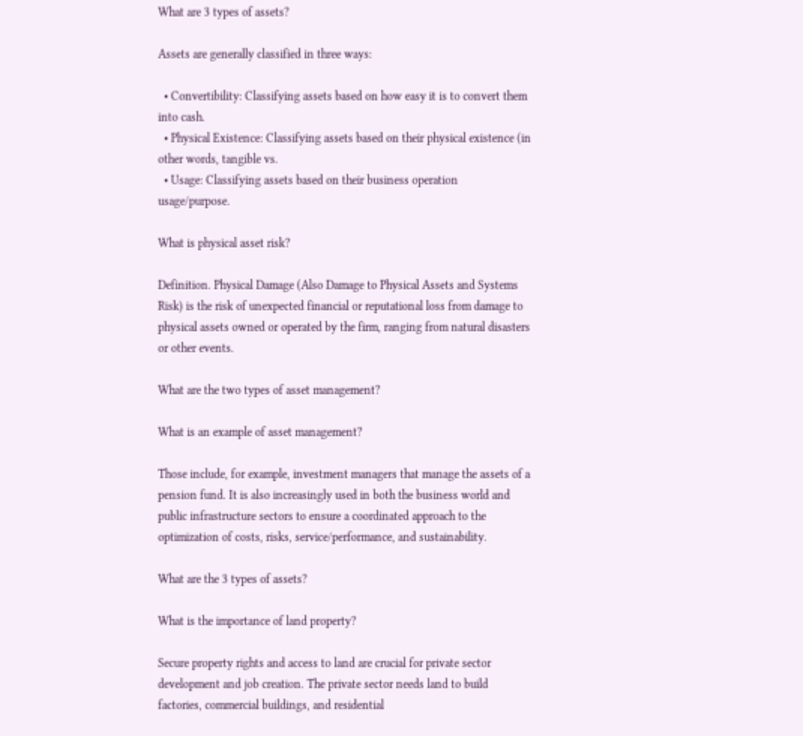What are 3 types of assets?

Assets are generally classified in three ways:

  • Convertibility: Classifying assets based on how easy it is to convert them into cash.
  • Physical Existence: Classifying assets based on their physical existence (in other words, tangible vs.
  • Usage: Classifying assets based on their business operation usage/purpose.

What is physical asset risk?

Definition. Physical Damage (Also Damage to Physical Assets and Systems Risk) is the risk of unexpected financial or reputational loss from damage to physical assets owned or operated by the firm, ranging from natural disasters or other events.

What are the two types of asset management?

What is an example of asset management?

Those include, for example, investment managers that manage the assets of a pension fund. It is also increasingly used in both the business world and public infrastructure sectors to ensure a coordinated approach to the optimization of costs, risks, service/performance, and sustainability.

What are the 3 types of assets?

What is the importance of land property?

Secure property rights and access to land are crucial for private sector development and job creation. The private sector needs land to build factories, commercial buildings, and residential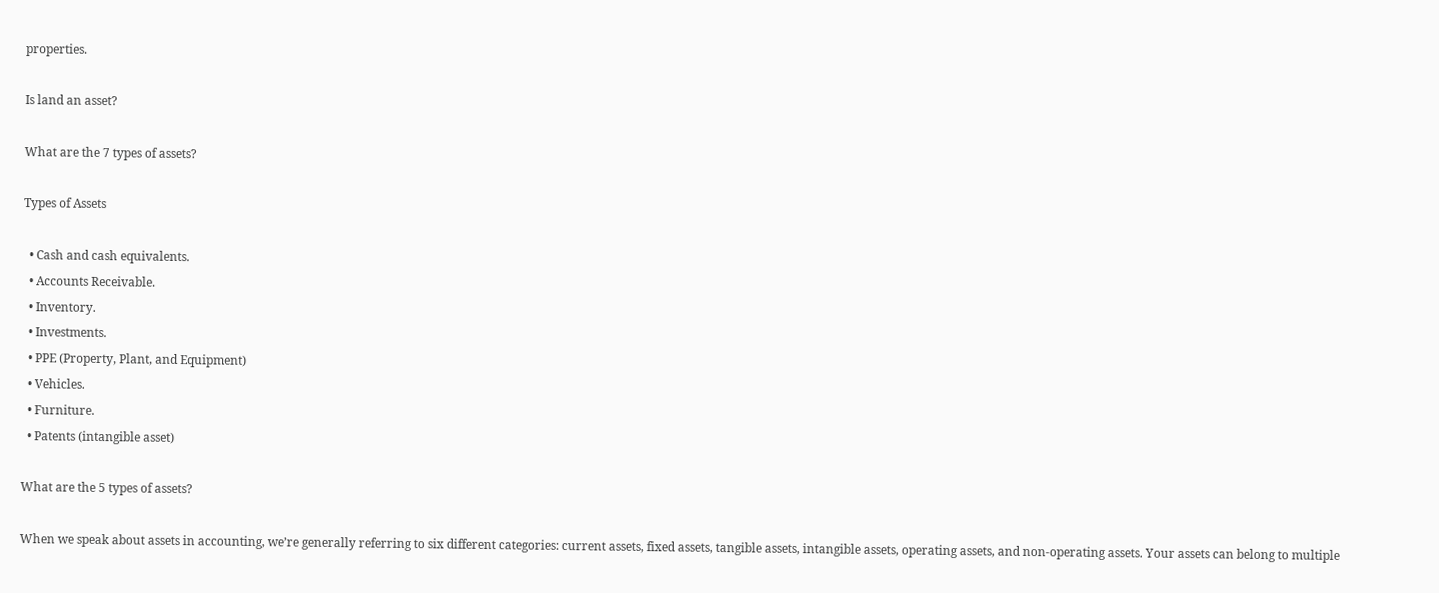properties.

Is land an asset?

What are the 7 types of assets?

Types of Assets

  • Cash and cash equivalents.
  • Accounts Receivable.
  • Inventory.
  • Investments.
  • PPE (Property, Plant, and Equipment)
  • Vehicles.
  • Furniture.
  • Patents (intangible asset)

What are the 5 types of assets?

When we speak about assets in accounting, we’re generally referring to six different categories: current assets, fixed assets, tangible assets, intangible assets, operating assets, and non-operating assets. Your assets can belong to multiple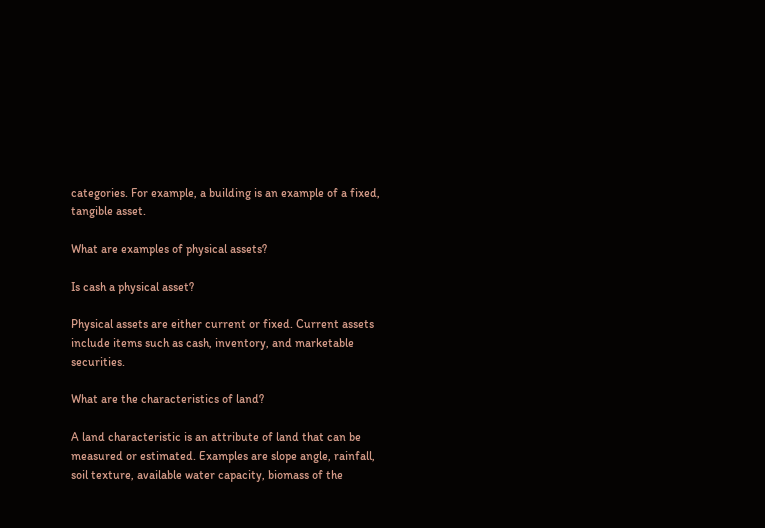categories. For example, a building is an example of a fixed, tangible asset.

What are examples of physical assets?

Is cash a physical asset?

Physical assets are either current or fixed. Current assets include items such as cash, inventory, and marketable securities.

What are the characteristics of land?

A land characteristic is an attribute of land that can be measured or estimated. Examples are slope angle, rainfall, soil texture, available water capacity, biomass of the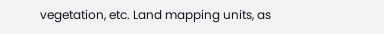vegetation, etc. Land mapping units, as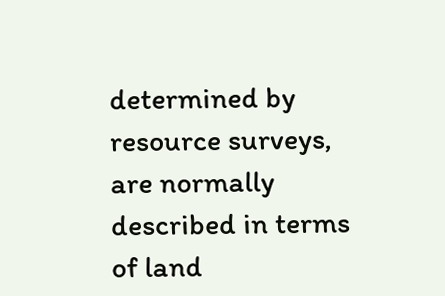determined by resource surveys, are normally described in terms of land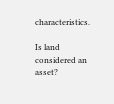characteristics.

Is land considered an asset?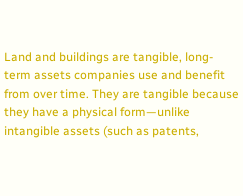Land and buildings are tangible, long-term assets companies use and benefit from over time. They are tangible because they have a physical form—unlike intangible assets (such as patents,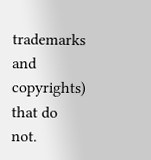trademarks and copyrights) that do not.